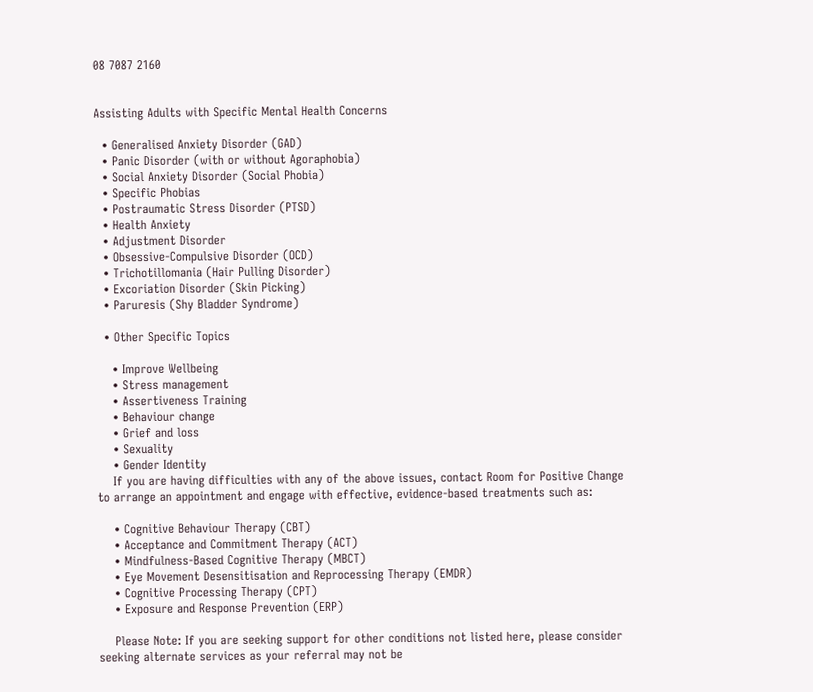08 7087 2160


Assisting Adults with Specific Mental Health Concerns

  • Generalised Anxiety Disorder (GAD)
  • Panic Disorder (with or without Agoraphobia)
  • Social Anxiety Disorder (Social Phobia)
  • Specific Phobias
  • Postraumatic Stress Disorder (PTSD)
  • Health Anxiety
  • Adjustment Disorder
  • Obsessive-Compulsive Disorder (OCD)
  • Trichotillomania (Hair Pulling Disorder)
  • Excoriation Disorder (Skin Picking)
  • Paruresis (Shy Bladder Syndrome)

  • Other Specific Topics

    • Improve Wellbeing
    • Stress management
    • Assertiveness Training
    • Behaviour change
    • Grief and loss
    • Sexuality
    • Gender Identity
    If you are having difficulties with any of the above issues, contact Room for Positive Change to arrange an appointment and engage with effective, evidence-based treatments such as:

    • Cognitive Behaviour Therapy (CBT)
    • Acceptance and Commitment Therapy (ACT)
    • Mindfulness-Based Cognitive Therapy (MBCT)
    • Eye Movement Desensitisation and Reprocessing Therapy (EMDR)
    • Cognitive Processing Therapy (CPT)
    • Exposure and Response Prevention (ERP)

    Please Note: If you are seeking support for other conditions not listed here, please consider seeking alternate services as your referral may not be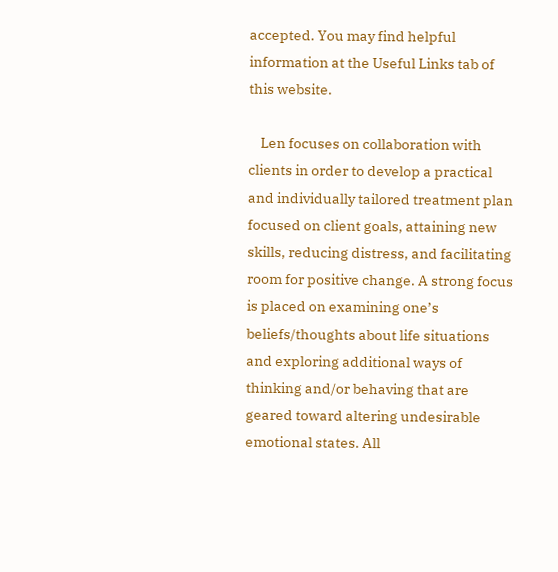accepted. You may find helpful information at the Useful Links tab of this website.

    Len focuses on collaboration with clients in order to develop a practical and individually tailored treatment plan focused on client goals, attaining new skills, reducing distress, and facilitating room for positive change. A strong focus is placed on examining one’s beliefs/thoughts about life situations and exploring additional ways of thinking and/or behaving that are geared toward altering undesirable emotional states. All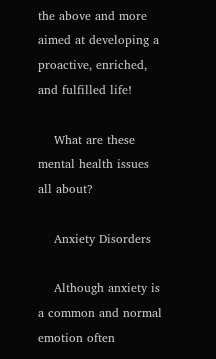the above and more aimed at developing a proactive, enriched, and fulfilled life!

    What are these mental health issues all about?

    Anxiety Disorders

    Although anxiety is a common and normal emotion often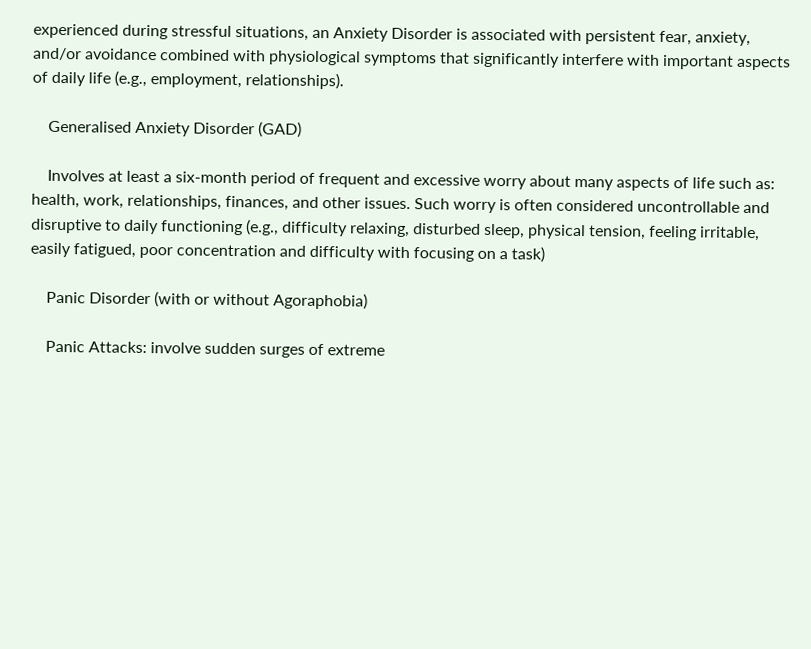experienced during stressful situations, an Anxiety Disorder is associated with persistent fear, anxiety, and/or avoidance combined with physiological symptoms that significantly interfere with important aspects of daily life (e.g., employment, relationships).

    Generalised Anxiety Disorder (GAD)

    Involves at least a six-month period of frequent and excessive worry about many aspects of life such as: health, work, relationships, finances, and other issues. Such worry is often considered uncontrollable and disruptive to daily functioning (e.g., difficulty relaxing, disturbed sleep, physical tension, feeling irritable, easily fatigued, poor concentration and difficulty with focusing on a task)

    Panic Disorder (with or without Agoraphobia)

    Panic Attacks: involve sudden surges of extreme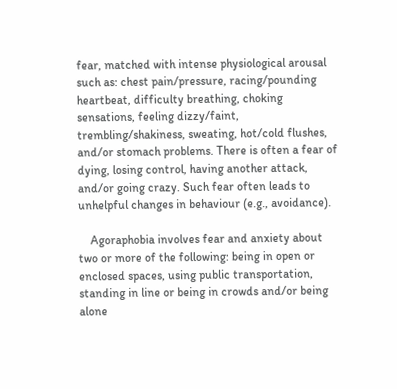fear, matched with intense physiological arousal such as: chest pain/pressure, racing/pounding heartbeat, difficulty breathing, choking sensations, feeling dizzy/faint, trembling/shakiness, sweating, hot/cold flushes, and/or stomach problems. There is often a fear of dying, losing control, having another attack, and/or going crazy. Such fear often leads to unhelpful changes in behaviour (e.g., avoidance).

    Agoraphobia involves fear and anxiety about two or more of the following: being in open or enclosed spaces, using public transportation, standing in line or being in crowds and/or being alone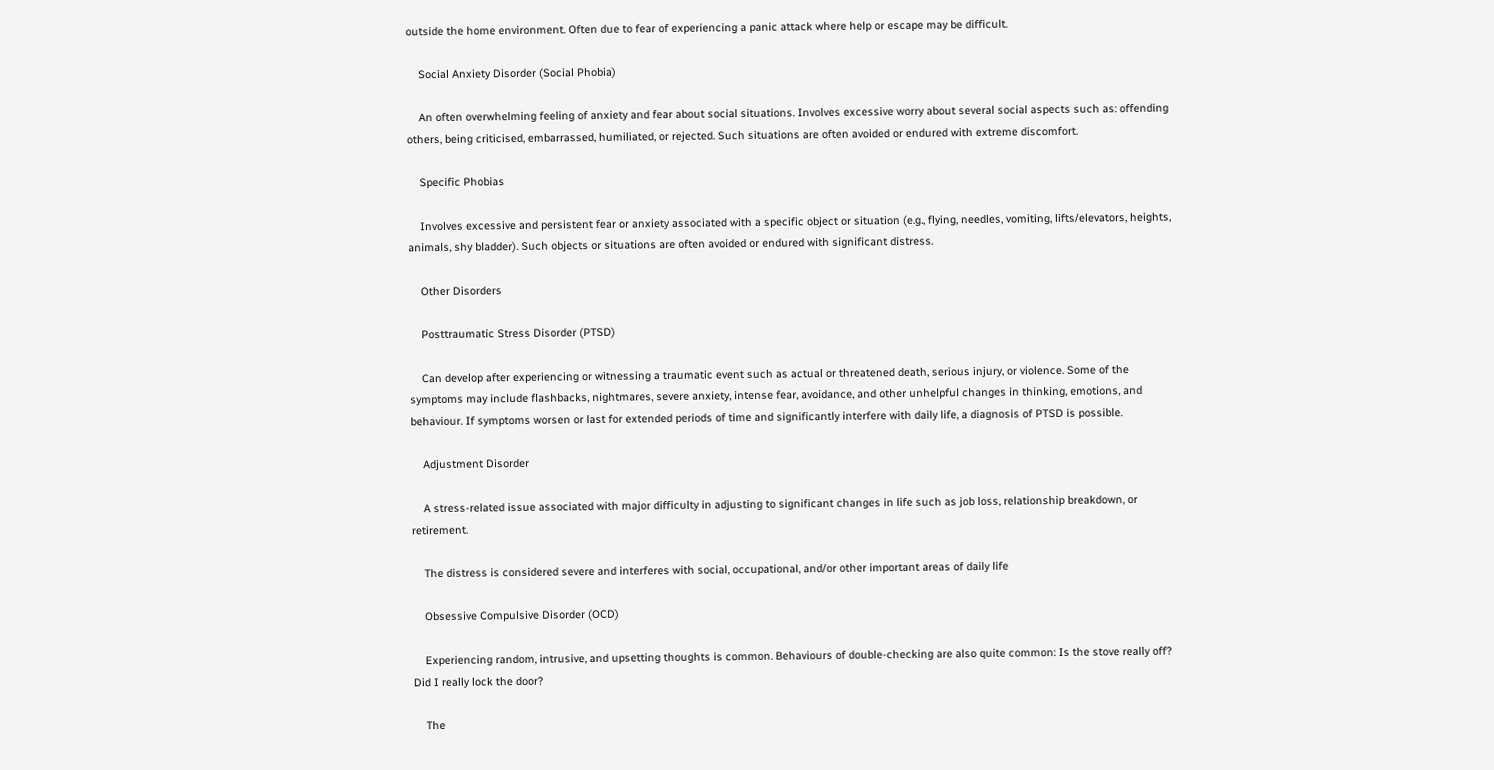outside the home environment. Often due to fear of experiencing a panic attack where help or escape may be difficult.

    Social Anxiety Disorder (Social Phobia)

    An often overwhelming feeling of anxiety and fear about social situations. Involves excessive worry about several social aspects such as: offending others, being criticised, embarrassed, humiliated, or rejected. Such situations are often avoided or endured with extreme discomfort.

    Specific Phobias

    Involves excessive and persistent fear or anxiety associated with a specific object or situation (e.g., flying, needles, vomiting, lifts/elevators, heights, animals, shy bladder). Such objects or situations are often avoided or endured with significant distress.

    Other Disorders

    Posttraumatic Stress Disorder (PTSD)

    Can develop after experiencing or witnessing a traumatic event such as actual or threatened death, serious injury, or violence. Some of the symptoms may include flashbacks, nightmares, severe anxiety, intense fear, avoidance, and other unhelpful changes in thinking, emotions, and behaviour. If symptoms worsen or last for extended periods of time and significantly interfere with daily life, a diagnosis of PTSD is possible.

    Adjustment Disorder

    A stress-related issue associated with major difficulty in adjusting to significant changes in life such as job loss, relationship breakdown, or retirement.

    The distress is considered severe and interferes with social, occupational, and/or other important areas of daily life

    Obsessive Compulsive Disorder (OCD)

    Experiencing random, intrusive, and upsetting thoughts is common. Behaviours of double-checking are also quite common: Is the stove really off? Did I really lock the door?

    The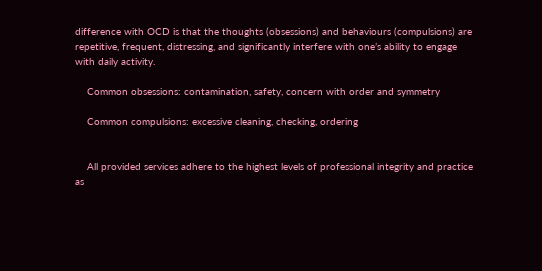difference with OCD is that the thoughts (obsessions) and behaviours (compulsions) are repetitive, frequent, distressing, and significantly interfere with one’s ability to engage with daily activity.

    Common obsessions: contamination, safety, concern with order and symmetry

    Common compulsions: excessive cleaning, checking, ordering


    All provided services adhere to the highest levels of professional integrity and practice as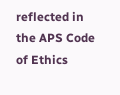reflected in the APS Code of Ethics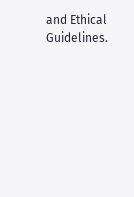and Ethical Guidelines.